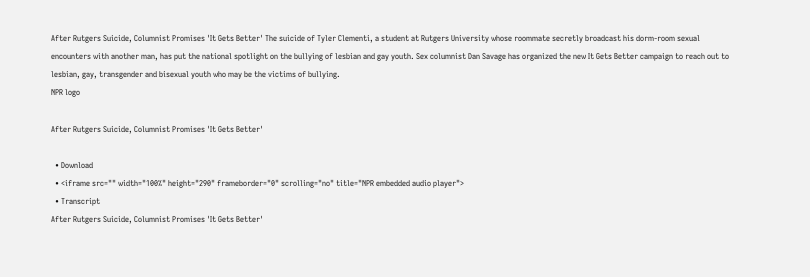After Rutgers Suicide, Columnist Promises 'It Gets Better' The suicide of Tyler Clementi, a student at Rutgers University whose roommate secretly broadcast his dorm-room sexual encounters with another man, has put the national spotlight on the bullying of lesbian and gay youth. Sex columnist Dan Savage has organized the new It Gets Better campaign to reach out to lesbian, gay, transgender and bisexual youth who may be the victims of bullying.
NPR logo

After Rutgers Suicide, Columnist Promises 'It Gets Better'

  • Download
  • <iframe src="" width="100%" height="290" frameborder="0" scrolling="no" title="NPR embedded audio player">
  • Transcript
After Rutgers Suicide, Columnist Promises 'It Gets Better'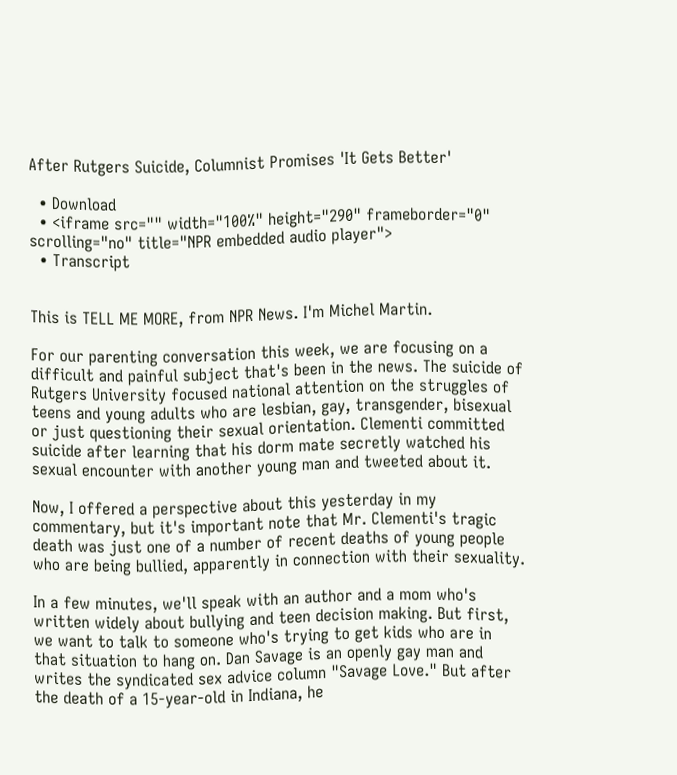After Rutgers Suicide, Columnist Promises 'It Gets Better'

  • Download
  • <iframe src="" width="100%" height="290" frameborder="0" scrolling="no" title="NPR embedded audio player">
  • Transcript


This is TELL ME MORE, from NPR News. I'm Michel Martin.

For our parenting conversation this week, we are focusing on a difficult and painful subject that's been in the news. The suicide of Rutgers University focused national attention on the struggles of teens and young adults who are lesbian, gay, transgender, bisexual or just questioning their sexual orientation. Clementi committed suicide after learning that his dorm mate secretly watched his sexual encounter with another young man and tweeted about it.

Now, I offered a perspective about this yesterday in my commentary, but it's important note that Mr. Clementi's tragic death was just one of a number of recent deaths of young people who are being bullied, apparently in connection with their sexuality.

In a few minutes, we'll speak with an author and a mom who's written widely about bullying and teen decision making. But first, we want to talk to someone who's trying to get kids who are in that situation to hang on. Dan Savage is an openly gay man and writes the syndicated sex advice column "Savage Love." But after the death of a 15-year-old in Indiana, he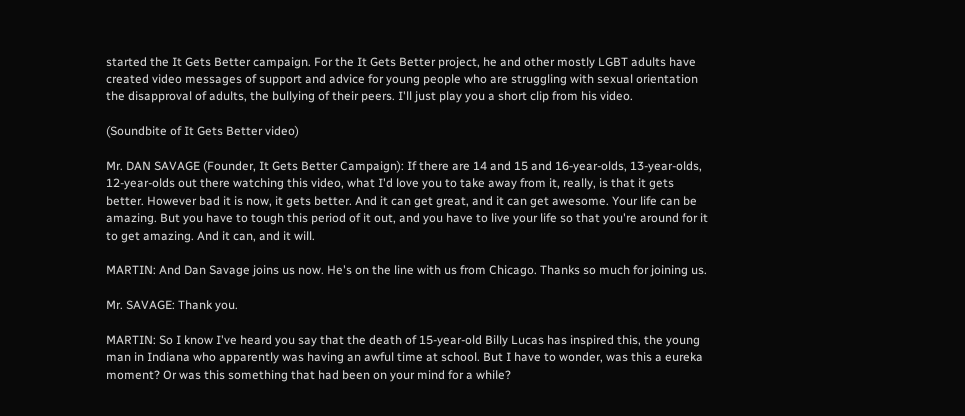started the It Gets Better campaign. For the It Gets Better project, he and other mostly LGBT adults have created video messages of support and advice for young people who are struggling with sexual orientation the disapproval of adults, the bullying of their peers. I'll just play you a short clip from his video.

(Soundbite of It Gets Better video)

Mr. DAN SAVAGE (Founder, It Gets Better Campaign): If there are 14 and 15 and 16-year-olds, 13-year-olds, 12-year-olds out there watching this video, what I'd love you to take away from it, really, is that it gets better. However bad it is now, it gets better. And it can get great, and it can get awesome. Your life can be amazing. But you have to tough this period of it out, and you have to live your life so that you're around for it to get amazing. And it can, and it will.

MARTIN: And Dan Savage joins us now. He's on the line with us from Chicago. Thanks so much for joining us.

Mr. SAVAGE: Thank you.

MARTIN: So I know I've heard you say that the death of 15-year-old Billy Lucas has inspired this, the young man in Indiana who apparently was having an awful time at school. But I have to wonder, was this a eureka moment? Or was this something that had been on your mind for a while?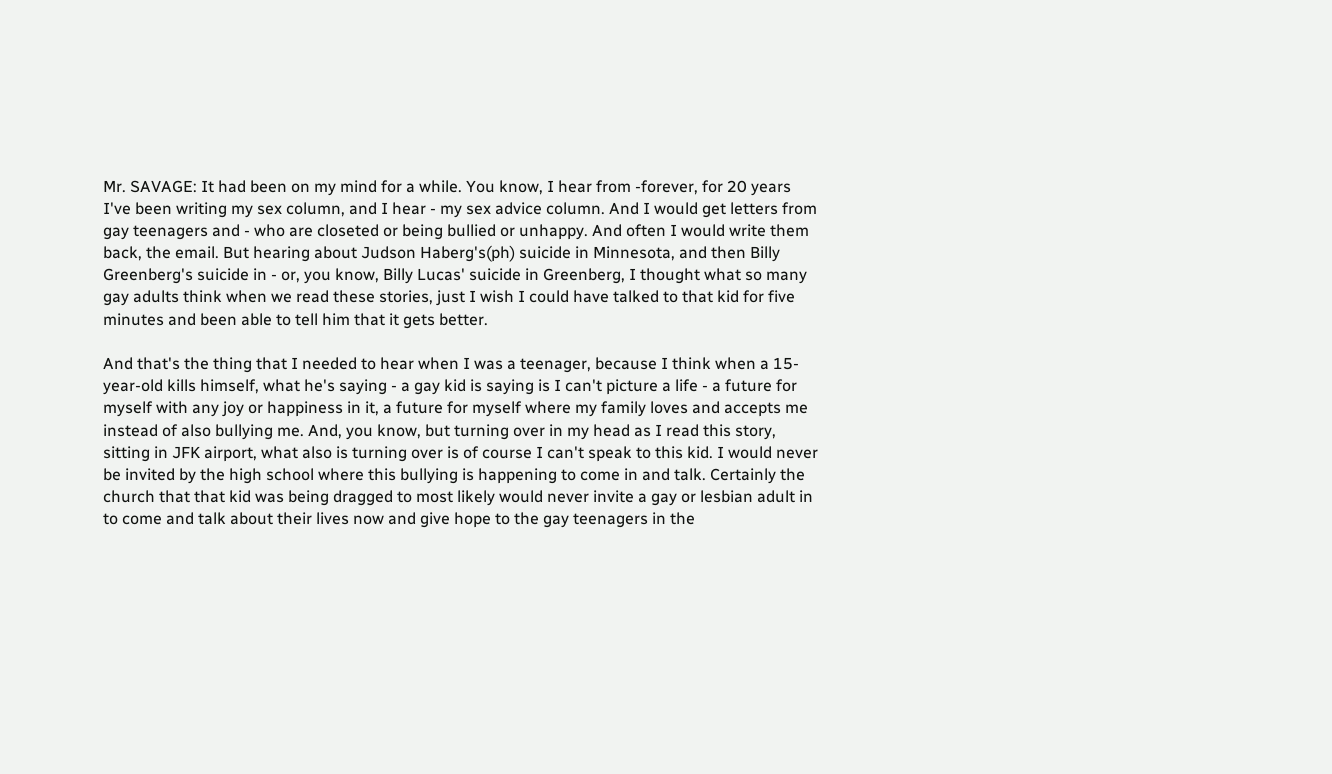Mr. SAVAGE: It had been on my mind for a while. You know, I hear from -forever, for 20 years I've been writing my sex column, and I hear - my sex advice column. And I would get letters from gay teenagers and - who are closeted or being bullied or unhappy. And often I would write them back, the email. But hearing about Judson Haberg's(ph) suicide in Minnesota, and then Billy Greenberg's suicide in - or, you know, Billy Lucas' suicide in Greenberg, I thought what so many gay adults think when we read these stories, just I wish I could have talked to that kid for five minutes and been able to tell him that it gets better.

And that's the thing that I needed to hear when I was a teenager, because I think when a 15-year-old kills himself, what he's saying - a gay kid is saying is I can't picture a life - a future for myself with any joy or happiness in it, a future for myself where my family loves and accepts me instead of also bullying me. And, you know, but turning over in my head as I read this story, sitting in JFK airport, what also is turning over is of course I can't speak to this kid. I would never be invited by the high school where this bullying is happening to come in and talk. Certainly the church that that kid was being dragged to most likely would never invite a gay or lesbian adult in to come and talk about their lives now and give hope to the gay teenagers in the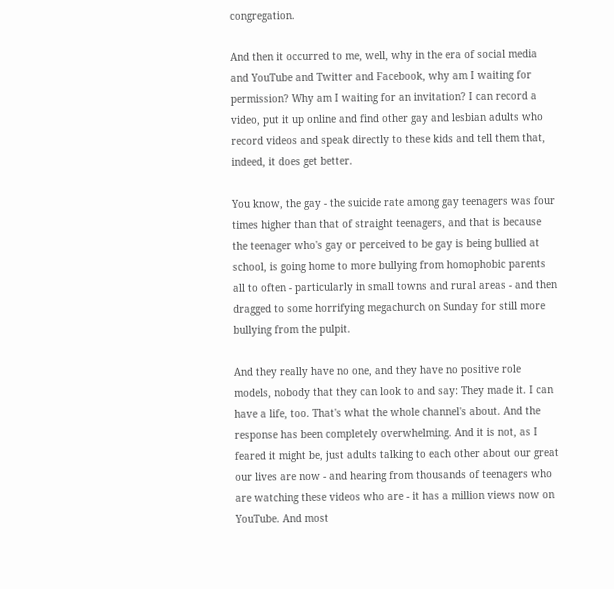congregation.

And then it occurred to me, well, why in the era of social media and YouTube and Twitter and Facebook, why am I waiting for permission? Why am I waiting for an invitation? I can record a video, put it up online and find other gay and lesbian adults who record videos and speak directly to these kids and tell them that, indeed, it does get better.

You know, the gay - the suicide rate among gay teenagers was four times higher than that of straight teenagers, and that is because the teenager who's gay or perceived to be gay is being bullied at school, is going home to more bullying from homophobic parents all to often - particularly in small towns and rural areas - and then dragged to some horrifying megachurch on Sunday for still more bullying from the pulpit.

And they really have no one, and they have no positive role models, nobody that they can look to and say: They made it. I can have a life, too. That's what the whole channel's about. And the response has been completely overwhelming. And it is not, as I feared it might be, just adults talking to each other about our great our lives are now - and hearing from thousands of teenagers who are watching these videos who are - it has a million views now on YouTube. And most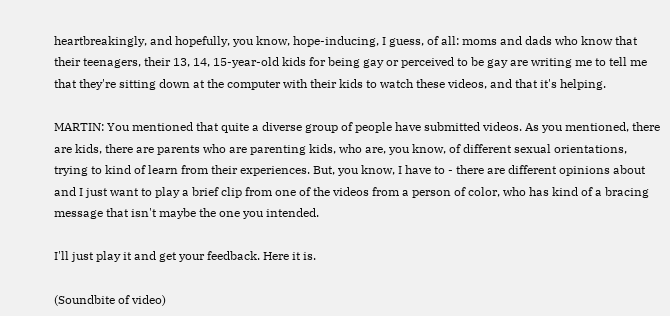heartbreakingly, and hopefully, you know, hope-inducing, I guess, of all: moms and dads who know that their teenagers, their 13, 14, 15-year-old kids for being gay or perceived to be gay are writing me to tell me that they're sitting down at the computer with their kids to watch these videos, and that it's helping.

MARTIN: You mentioned that quite a diverse group of people have submitted videos. As you mentioned, there are kids, there are parents who are parenting kids, who are, you know, of different sexual orientations, trying to kind of learn from their experiences. But, you know, I have to - there are different opinions about and I just want to play a brief clip from one of the videos from a person of color, who has kind of a bracing message that isn't maybe the one you intended.

I'll just play it and get your feedback. Here it is.

(Soundbite of video)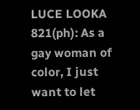LUCE LOOKA 821(ph): As a gay woman of color, I just want to let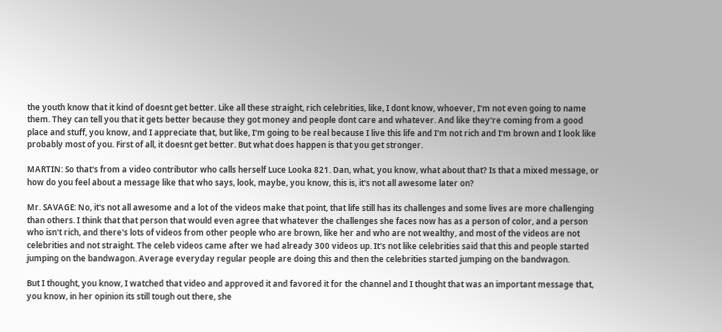the youth know that it kind of doesnt get better. Like all these straight, rich celebrities, like, I dont know, whoever, I'm not even going to name them. They can tell you that it gets better because they got money and people dont care and whatever. And like they're coming from a good place and stuff, you know, and I appreciate that, but like, I'm going to be real because I live this life and I'm not rich and I'm brown and I look like probably most of you. First of all, it doesnt get better. But what does happen is that you get stronger.

MARTIN: So that's from a video contributor who calls herself Luce Looka 821. Dan, what, you know, what about that? Is that a mixed message, or how do you feel about a message like that who says, look, maybe, you know, this is, it's not all awesome later on?

Mr. SAVAGE: No, it's not all awesome and a lot of the videos make that point, that life still has its challenges and some lives are more challenging than others. I think that that person that would even agree that whatever the challenges she faces now has as a person of color, and a person who isn't rich, and there's lots of videos from other people who are brown, like her and who are not wealthy, and most of the videos are not celebrities and not straight. The celeb videos came after we had already 300 videos up. It's not like celebrities said that this and people started jumping on the bandwagon. Average everyday regular people are doing this and then the celebrities started jumping on the bandwagon.

But I thought, you know, I watched that video and approved it and favored it for the channel and I thought that was an important message that, you know, in her opinion its still tough out there, she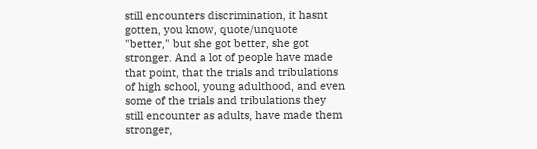still encounters discrimination, it hasnt gotten, you know, quote/unquote "better," but she got better, she got stronger. And a lot of people have made that point, that the trials and tribulations of high school, young adulthood, and even some of the trials and tribulations they still encounter as adults, have made them stronger,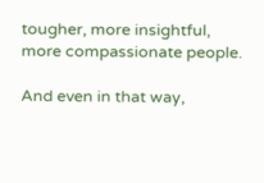tougher, more insightful, more compassionate people.

And even in that way,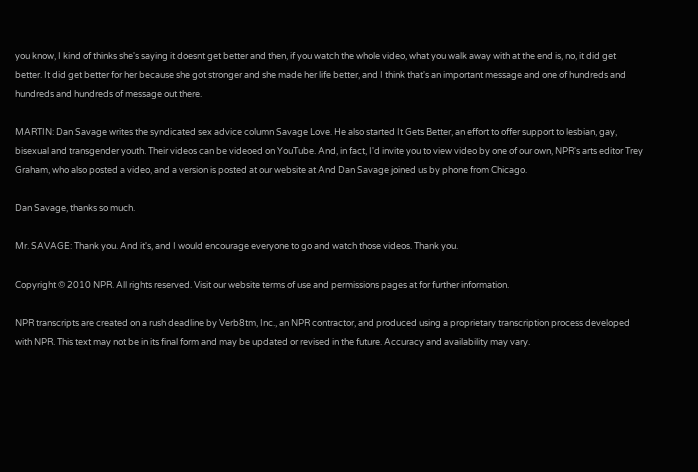you know, I kind of thinks she's saying it doesnt get better and then, if you watch the whole video, what you walk away with at the end is, no, it did get better. It did get better for her because she got stronger and she made her life better, and I think that's an important message and one of hundreds and hundreds and hundreds of message out there.

MARTIN: Dan Savage writes the syndicated sex advice column Savage Love. He also started It Gets Better, an effort to offer support to lesbian, gay, bisexual and transgender youth. Their videos can be videoed on YouTube. And, in fact, I'd invite you to view video by one of our own, NPR's arts editor Trey Graham, who also posted a video, and a version is posted at our website at And Dan Savage joined us by phone from Chicago.

Dan Savage, thanks so much.

Mr. SAVAGE: Thank you. And it's, and I would encourage everyone to go and watch those videos. Thank you.

Copyright © 2010 NPR. All rights reserved. Visit our website terms of use and permissions pages at for further information.

NPR transcripts are created on a rush deadline by Verb8tm, Inc., an NPR contractor, and produced using a proprietary transcription process developed with NPR. This text may not be in its final form and may be updated or revised in the future. Accuracy and availability may vary.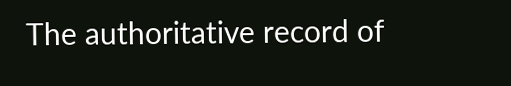The authoritative record of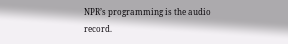NPR’s programming is the audio record.